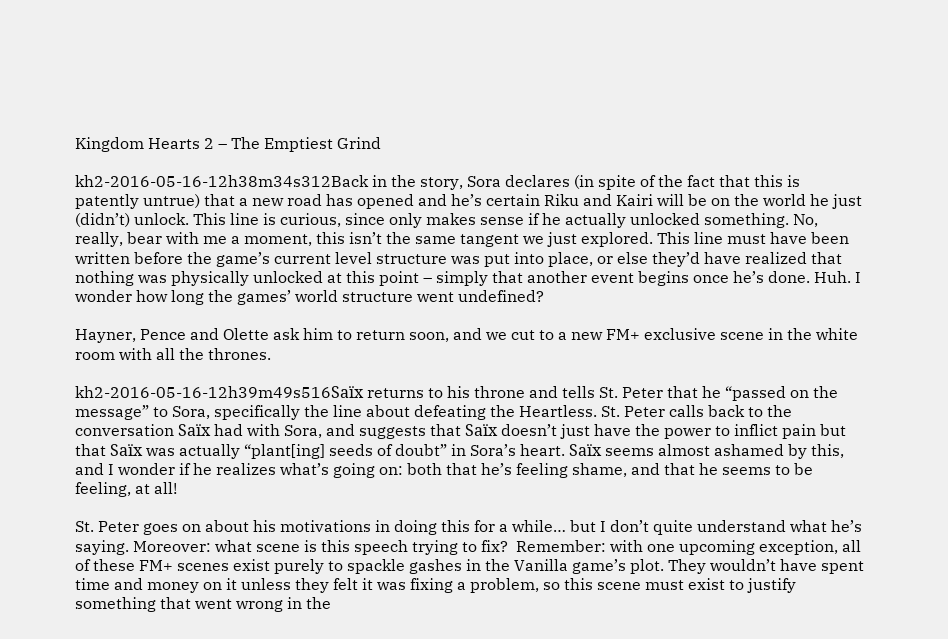Kingdom Hearts 2 – The Emptiest Grind

kh2-2016-05-16-12h38m34s312Back in the story, Sora declares (in spite of the fact that this is patently untrue) that a new road has opened and he’s certain Riku and Kairi will be on the world he just (didn’t) unlock. This line is curious, since only makes sense if he actually unlocked something. No, really, bear with me a moment, this isn’t the same tangent we just explored. This line must have been written before the game’s current level structure was put into place, or else they’d have realized that nothing was physically unlocked at this point – simply that another event begins once he’s done. Huh. I wonder how long the games’ world structure went undefined?

Hayner, Pence and Olette ask him to return soon, and we cut to a new FM+ exclusive scene in the white room with all the thrones.

kh2-2016-05-16-12h39m49s516Saïx returns to his throne and tells St. Peter that he “passed on the message” to Sora, specifically the line about defeating the Heartless. St. Peter calls back to the conversation Saïx had with Sora, and suggests that Saïx doesn’t just have the power to inflict pain but that Saïx was actually “plant[ing] seeds of doubt” in Sora’s heart. Saïx seems almost ashamed by this, and I wonder if he realizes what’s going on: both that he’s feeling shame, and that he seems to be feeling, at all!

St. Peter goes on about his motivations in doing this for a while… but I don’t quite understand what he’s saying. Moreover: what scene is this speech trying to fix?  Remember: with one upcoming exception, all of these FM+ scenes exist purely to spackle gashes in the Vanilla game’s plot. They wouldn’t have spent time and money on it unless they felt it was fixing a problem, so this scene must exist to justify something that went wrong in the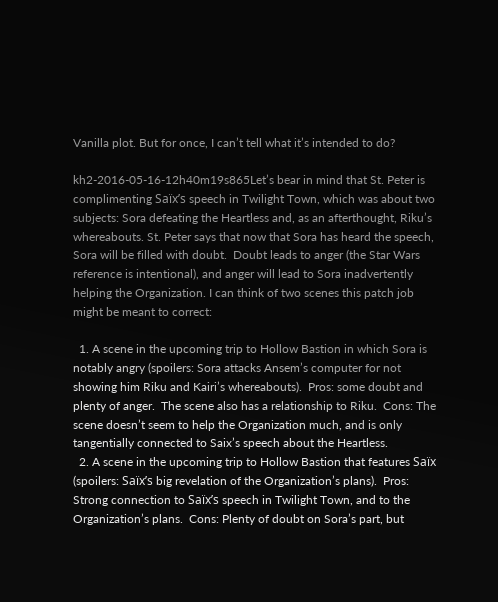Vanilla plot. But for once, I can’t tell what it’s intended to do?

kh2-2016-05-16-12h40m19s865Let’s bear in mind that St. Peter is complimenting Saïx’s speech in Twilight Town, which was about two subjects: Sora defeating the Heartless and, as an afterthought, Riku’s whereabouts. St. Peter says that now that Sora has heard the speech, Sora will be filled with doubt.  Doubt leads to anger (the Star Wars reference is intentional), and anger will lead to Sora inadvertently helping the Organization. I can think of two scenes this patch job might be meant to correct:

  1. A scene in the upcoming trip to Hollow Bastion in which Sora is notably angry (spoilers: Sora attacks Ansem’s computer for not showing him Riku and Kairi’s whereabouts).  Pros: some doubt and plenty of anger.  The scene also has a relationship to Riku.  Cons: The scene doesn’t seem to help the Organization much, and is only tangentially connected to Saix’s speech about the Heartless.
  2. A scene in the upcoming trip to Hollow Bastion that features Saïx (spoilers: Saïx’s big revelation of the Organization’s plans).  Pros: Strong connection to Saïx’s speech in Twilight Town, and to the Organization’s plans.  Cons: Plenty of doubt on Sora’s part, but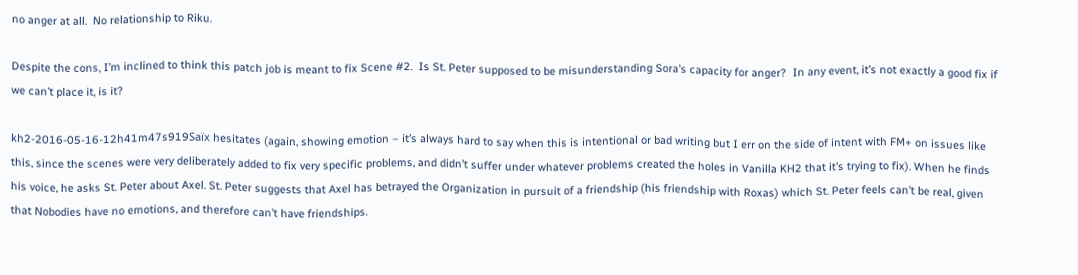no anger at all.  No relationship to Riku.

Despite the cons, I’m inclined to think this patch job is meant to fix Scene #2.  Is St. Peter supposed to be misunderstanding Sora’s capacity for anger?  In any event, it’s not exactly a good fix if we can’t place it, is it?

kh2-2016-05-16-12h41m47s919Saïx hesitates (again, showing emotion – it’s always hard to say when this is intentional or bad writing but I err on the side of intent with FM+ on issues like this, since the scenes were very deliberately added to fix very specific problems, and didn’t suffer under whatever problems created the holes in Vanilla KH2 that it’s trying to fix). When he finds his voice, he asks St. Peter about Axel. St. Peter suggests that Axel has betrayed the Organization in pursuit of a friendship (his friendship with Roxas) which St. Peter feels can’t be real, given that Nobodies have no emotions, and therefore can’t have friendships.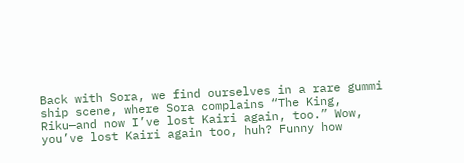Back with Sora, we find ourselves in a rare gummi ship scene, where Sora complains “The King, Riku—and now I’ve lost Kairi again, too.” Wow, you’ve lost Kairi again too, huh? Funny how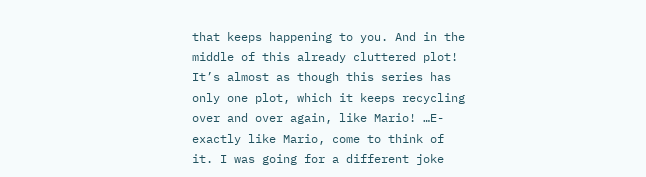that keeps happening to you. And in the middle of this already cluttered plot! It’s almost as though this series has only one plot, which it keeps recycling over and over again, like Mario! …E-exactly like Mario, come to think of it. I was going for a different joke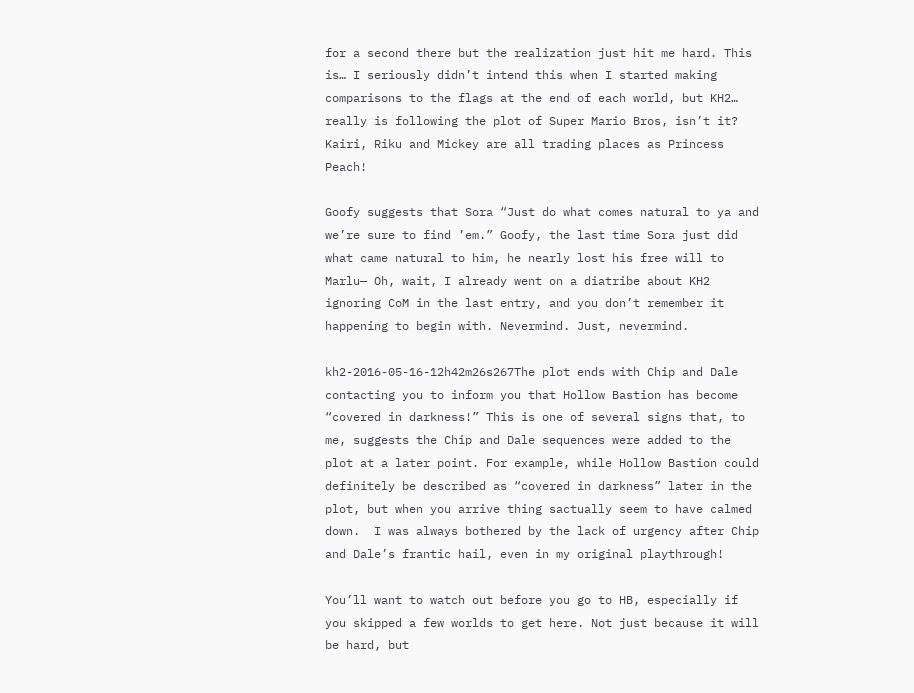for a second there but the realization just hit me hard. This is… I seriously didn’t intend this when I started making comparisons to the flags at the end of each world, but KH2… really is following the plot of Super Mario Bros, isn’t it? Kairi, Riku and Mickey are all trading places as Princess Peach!

Goofy suggests that Sora “Just do what comes natural to ya and we’re sure to find ’em.” Goofy, the last time Sora just did what came natural to him, he nearly lost his free will to Marlu— Oh, wait, I already went on a diatribe about KH2 ignoring CoM in the last entry, and you don’t remember it happening to begin with. Nevermind. Just, nevermind.

kh2-2016-05-16-12h42m26s267The plot ends with Chip and Dale contacting you to inform you that Hollow Bastion has become “covered in darkness!” This is one of several signs that, to me, suggests the Chip and Dale sequences were added to the plot at a later point. For example, while Hollow Bastion could definitely be described as “covered in darkness” later in the plot, but when you arrive thing sactually seem to have calmed down.  I was always bothered by the lack of urgency after Chip and Dale’s frantic hail, even in my original playthrough!

You’ll want to watch out before you go to HB, especially if you skipped a few worlds to get here. Not just because it will be hard, but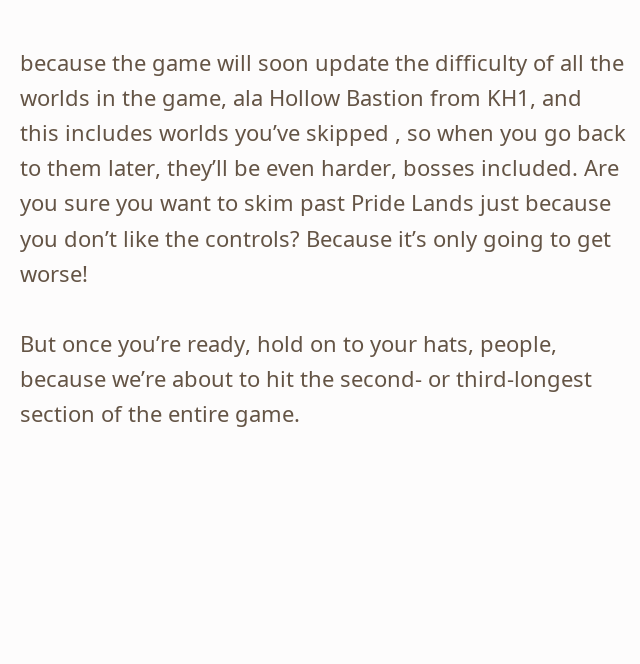because the game will soon update the difficulty of all the worlds in the game, ala Hollow Bastion from KH1, and this includes worlds you’ve skipped , so when you go back to them later, they’ll be even harder, bosses included. Are you sure you want to skim past Pride Lands just because you don’t like the controls? Because it’s only going to get worse!

But once you’re ready, hold on to your hats, people, because we’re about to hit the second- or third-longest section of the entire game.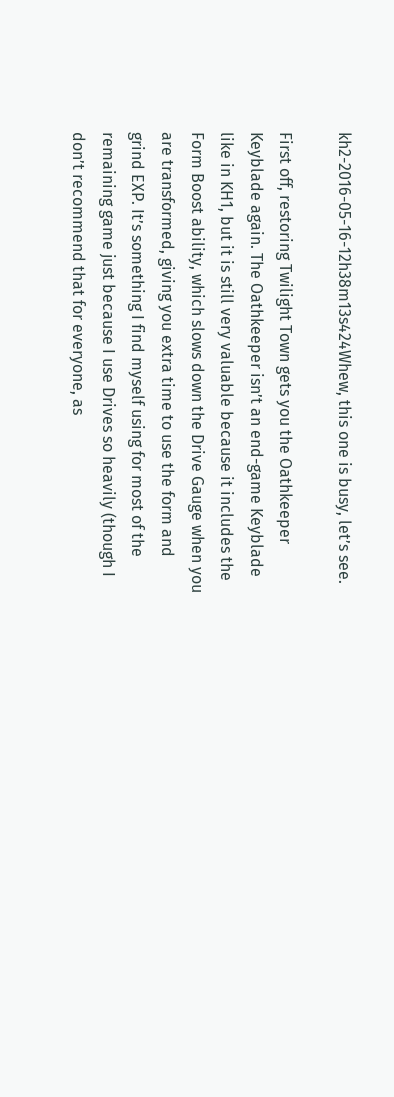kh2-2016-05-16-12h38m13s424Whew, this one is busy, let’s see.

First off, restoring Twilight Town gets you the Oathkeeper Keyblade again. The Oathkeeper isn’t an end-game Keyblade like in KH1, but it is still very valuable because it includes the Form Boost ability, which slows down the Drive Gauge when you are transformed, giving you extra time to use the form and grind EXP. It’s something I find myself using for most of the remaining game just because I use Drives so heavily (though I don’t recommend that for everyone, as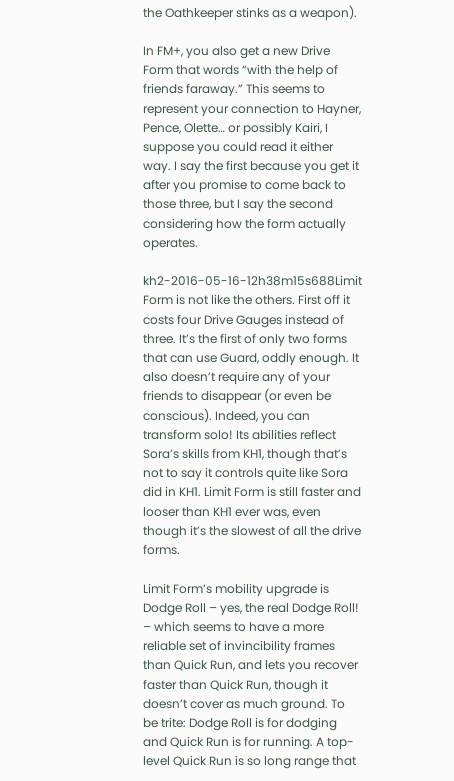the Oathkeeper stinks as a weapon).

In FM+, you also get a new Drive Form that words “with the help of friends faraway.” This seems to represent your connection to Hayner, Pence, Olette… or possibly Kairi, I suppose you could read it either way. I say the first because you get it after you promise to come back to those three, but I say the second considering how the form actually operates.

kh2-2016-05-16-12h38m15s688Limit Form is not like the others. First off it costs four Drive Gauges instead of three. It’s the first of only two forms that can use Guard, oddly enough. It also doesn’t require any of your friends to disappear (or even be conscious). Indeed, you can transform solo! Its abilities reflect Sora’s skills from KH1, though that’s not to say it controls quite like Sora did in KH1. Limit Form is still faster and looser than KH1 ever was, even though it’s the slowest of all the drive forms.

Limit Form’s mobility upgrade is Dodge Roll – yes, the real Dodge Roll! – which seems to have a more reliable set of invincibility frames than Quick Run, and lets you recover faster than Quick Run, though it doesn’t cover as much ground. To be trite: Dodge Roll is for dodging and Quick Run is for running. A top-level Quick Run is so long range that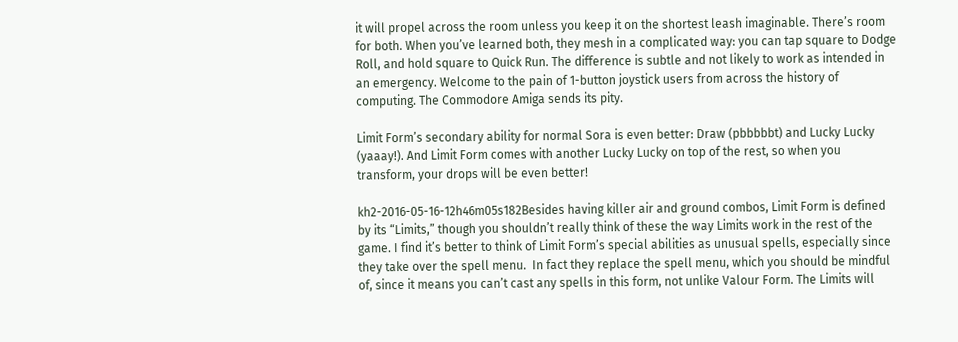it will propel across the room unless you keep it on the shortest leash imaginable. There’s room for both. When you’ve learned both, they mesh in a complicated way: you can tap square to Dodge Roll, and hold square to Quick Run. The difference is subtle and not likely to work as intended in an emergency. Welcome to the pain of 1-button joystick users from across the history of computing. The Commodore Amiga sends its pity.

Limit Form’s secondary ability for normal Sora is even better: Draw (pbbbbbt) and Lucky Lucky (yaaay!). And Limit Form comes with another Lucky Lucky on top of the rest, so when you transform, your drops will be even better!

kh2-2016-05-16-12h46m05s182Besides having killer air and ground combos, Limit Form is defined by its “Limits,” though you shouldn’t really think of these the way Limits work in the rest of the game. I find it’s better to think of Limit Form’s special abilities as unusual spells, especially since they take over the spell menu.  In fact they replace the spell menu, which you should be mindful of, since it means you can’t cast any spells in this form, not unlike Valour Form. The Limits will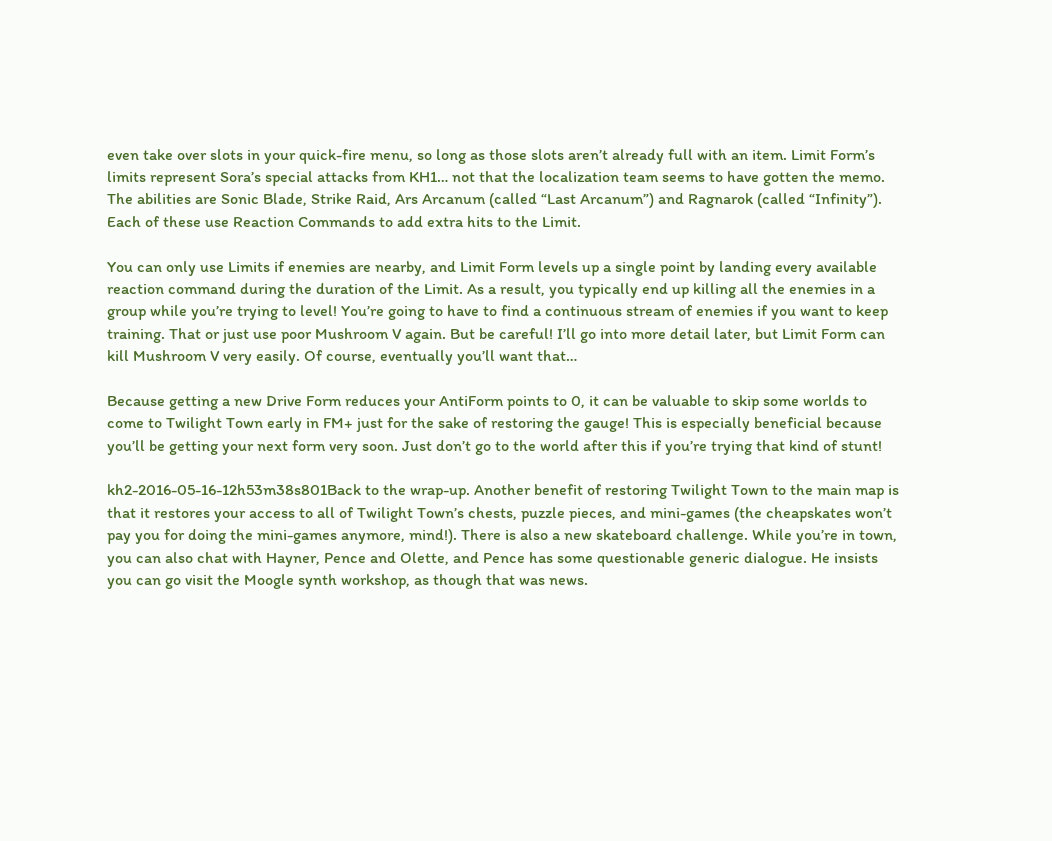even take over slots in your quick-fire menu, so long as those slots aren’t already full with an item. Limit Form’s limits represent Sora’s special attacks from KH1… not that the localization team seems to have gotten the memo. The abilities are Sonic Blade, Strike Raid, Ars Arcanum (called “Last Arcanum”) and Ragnarok (called “Infinity”). Each of these use Reaction Commands to add extra hits to the Limit.

You can only use Limits if enemies are nearby, and Limit Form levels up a single point by landing every available reaction command during the duration of the Limit. As a result, you typically end up killing all the enemies in a group while you’re trying to level! You’re going to have to find a continuous stream of enemies if you want to keep training. That or just use poor Mushroom V again. But be careful! I’ll go into more detail later, but Limit Form can kill Mushroom V very easily. Of course, eventually you’ll want that…

Because getting a new Drive Form reduces your AntiForm points to 0, it can be valuable to skip some worlds to come to Twilight Town early in FM+ just for the sake of restoring the gauge! This is especially beneficial because you’ll be getting your next form very soon. Just don’t go to the world after this if you’re trying that kind of stunt!

kh2-2016-05-16-12h53m38s801Back to the wrap-up. Another benefit of restoring Twilight Town to the main map is that it restores your access to all of Twilight Town’s chests, puzzle pieces, and mini-games (the cheapskates won’t pay you for doing the mini-games anymore, mind!). There is also a new skateboard challenge. While you’re in town, you can also chat with Hayner, Pence and Olette, and Pence has some questionable generic dialogue. He insists you can go visit the Moogle synth workshop, as though that was news.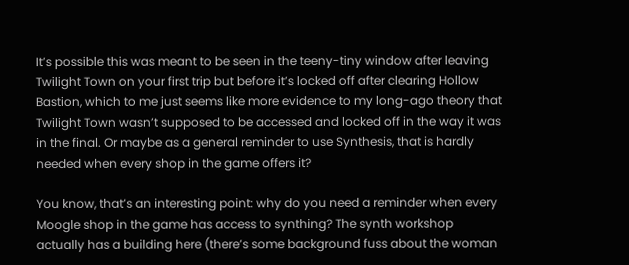It’s possible this was meant to be seen in the teeny-tiny window after leaving Twilight Town on your first trip but before it’s locked off after clearing Hollow Bastion, which to me just seems like more evidence to my long-ago theory that Twilight Town wasn’t supposed to be accessed and locked off in the way it was in the final. Or maybe as a general reminder to use Synthesis, that is hardly needed when every shop in the game offers it?

You know, that’s an interesting point: why do you need a reminder when every Moogle shop in the game has access to synthing? The synth workshop actually has a building here (there’s some background fuss about the woman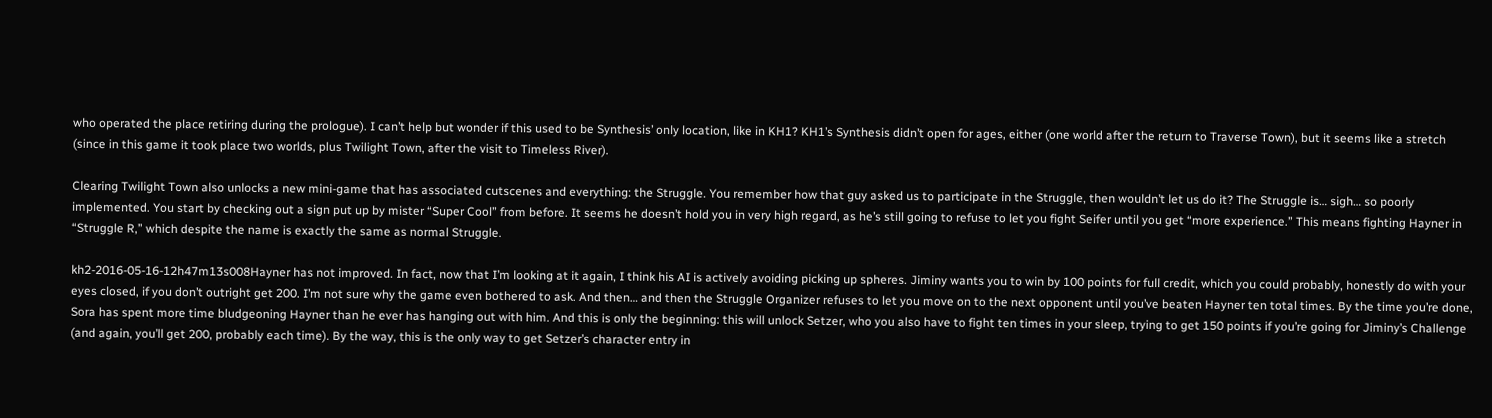who operated the place retiring during the prologue). I can’t help but wonder if this used to be Synthesis’ only location, like in KH1? KH1’s Synthesis didn’t open for ages, either (one world after the return to Traverse Town), but it seems like a stretch (since in this game it took place two worlds, plus Twilight Town, after the visit to Timeless River).

Clearing Twilight Town also unlocks a new mini-game that has associated cutscenes and everything: the Struggle. You remember how that guy asked us to participate in the Struggle, then wouldn’t let us do it? The Struggle is… sigh… so poorly implemented. You start by checking out a sign put up by mister “Super Cool” from before. It seems he doesn’t hold you in very high regard, as he’s still going to refuse to let you fight Seifer until you get “more experience.” This means fighting Hayner in “Struggle R,” which despite the name is exactly the same as normal Struggle.

kh2-2016-05-16-12h47m13s008Hayner has not improved. In fact, now that I’m looking at it again, I think his AI is actively avoiding picking up spheres. Jiminy wants you to win by 100 points for full credit, which you could probably, honestly do with your eyes closed, if you don’t outright get 200. I’m not sure why the game even bothered to ask. And then… and then the Struggle Organizer refuses to let you move on to the next opponent until you’ve beaten Hayner ten total times. By the time you’re done, Sora has spent more time bludgeoning Hayner than he ever has hanging out with him. And this is only the beginning: this will unlock Setzer, who you also have to fight ten times in your sleep, trying to get 150 points if you’re going for Jiminy’s Challenge (and again, you’ll get 200, probably each time). By the way, this is the only way to get Setzer’s character entry in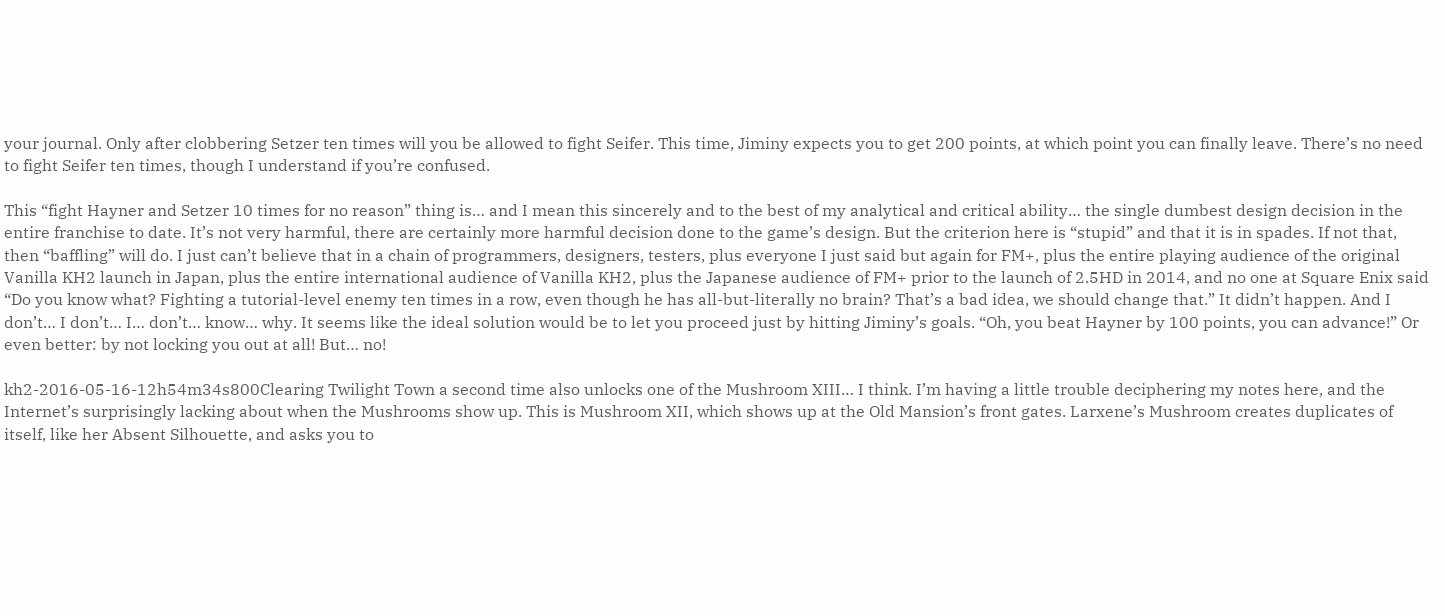your journal. Only after clobbering Setzer ten times will you be allowed to fight Seifer. This time, Jiminy expects you to get 200 points, at which point you can finally leave. There’s no need to fight Seifer ten times, though I understand if you’re confused.

This “fight Hayner and Setzer 10 times for no reason” thing is… and I mean this sincerely and to the best of my analytical and critical ability… the single dumbest design decision in the entire franchise to date. It’s not very harmful, there are certainly more harmful decision done to the game’s design. But the criterion here is “stupid” and that it is in spades. If not that, then “baffling” will do. I just can’t believe that in a chain of programmers, designers, testers, plus everyone I just said but again for FM+, plus the entire playing audience of the original Vanilla KH2 launch in Japan, plus the entire international audience of Vanilla KH2, plus the Japanese audience of FM+ prior to the launch of 2.5HD in 2014, and no one at Square Enix said “Do you know what? Fighting a tutorial-level enemy ten times in a row, even though he has all-but-literally no brain? That’s a bad idea, we should change that.” It didn’t happen. And I don’t… I don’t… I… don’t… know… why. It seems like the ideal solution would be to let you proceed just by hitting Jiminy’s goals. “Oh, you beat Hayner by 100 points, you can advance!” Or even better: by not locking you out at all! But… no!

kh2-2016-05-16-12h54m34s800Clearing Twilight Town a second time also unlocks one of the Mushroom XIII… I think. I’m having a little trouble deciphering my notes here, and the Internet’s surprisingly lacking about when the Mushrooms show up. This is Mushroom XII, which shows up at the Old Mansion’s front gates. Larxene’s Mushroom creates duplicates of itself, like her Absent Silhouette, and asks you to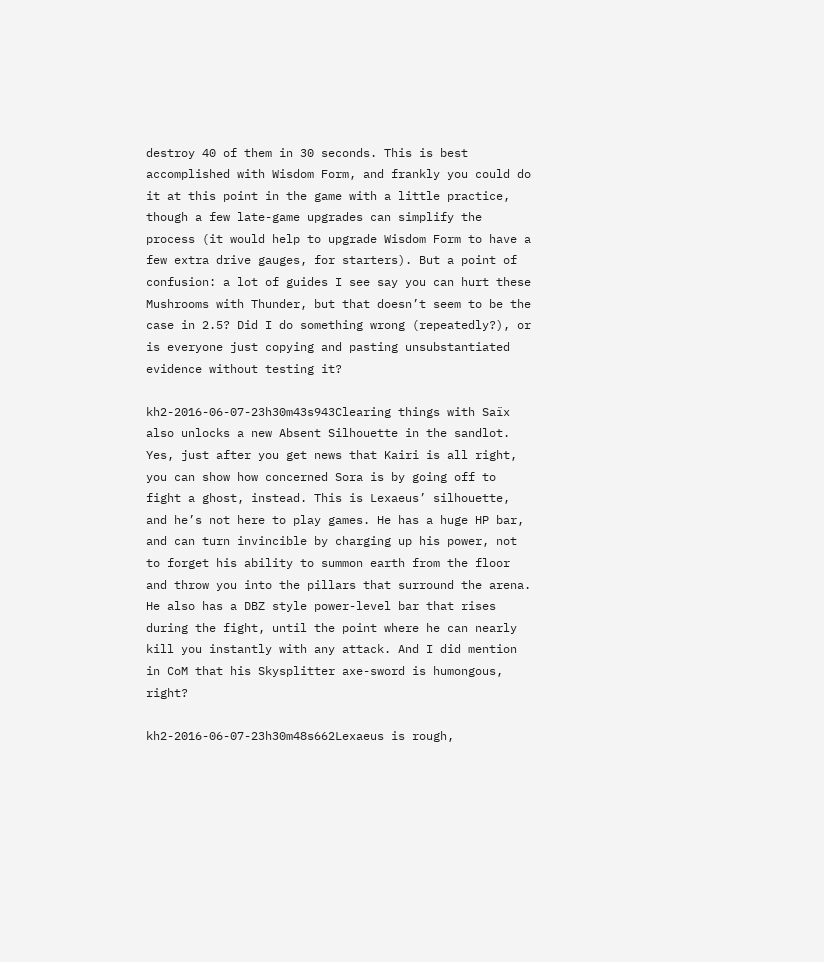destroy 40 of them in 30 seconds. This is best accomplished with Wisdom Form, and frankly you could do it at this point in the game with a little practice, though a few late-game upgrades can simplify the process (it would help to upgrade Wisdom Form to have a few extra drive gauges, for starters). But a point of confusion: a lot of guides I see say you can hurt these Mushrooms with Thunder, but that doesn’t seem to be the case in 2.5? Did I do something wrong (repeatedly?), or is everyone just copying and pasting unsubstantiated evidence without testing it?

kh2-2016-06-07-23h30m43s943Clearing things with Saïx also unlocks a new Absent Silhouette in the sandlot. Yes, just after you get news that Kairi is all right, you can show how concerned Sora is by going off to fight a ghost, instead. This is Lexaeus’ silhouette, and he’s not here to play games. He has a huge HP bar, and can turn invincible by charging up his power, not to forget his ability to summon earth from the floor and throw you into the pillars that surround the arena. He also has a DBZ style power-level bar that rises during the fight, until the point where he can nearly kill you instantly with any attack. And I did mention in CoM that his Skysplitter axe-sword is humongous, right?

kh2-2016-06-07-23h30m48s662Lexaeus is rough,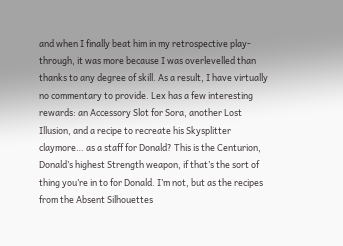and when I finally beat him in my retrospective play-through, it was more because I was overlevelled than thanks to any degree of skill. As a result, I have virtually no commentary to provide. Lex has a few interesting rewards: an Accessory Slot for Sora, another Lost Illusion, and a recipe to recreate his Skysplitter claymore… as a staff for Donald? This is the Centurion, Donald’s highest Strength weapon, if that’s the sort of thing you’re in to for Donald. I’m not, but as the recipes from the Absent Silhouettes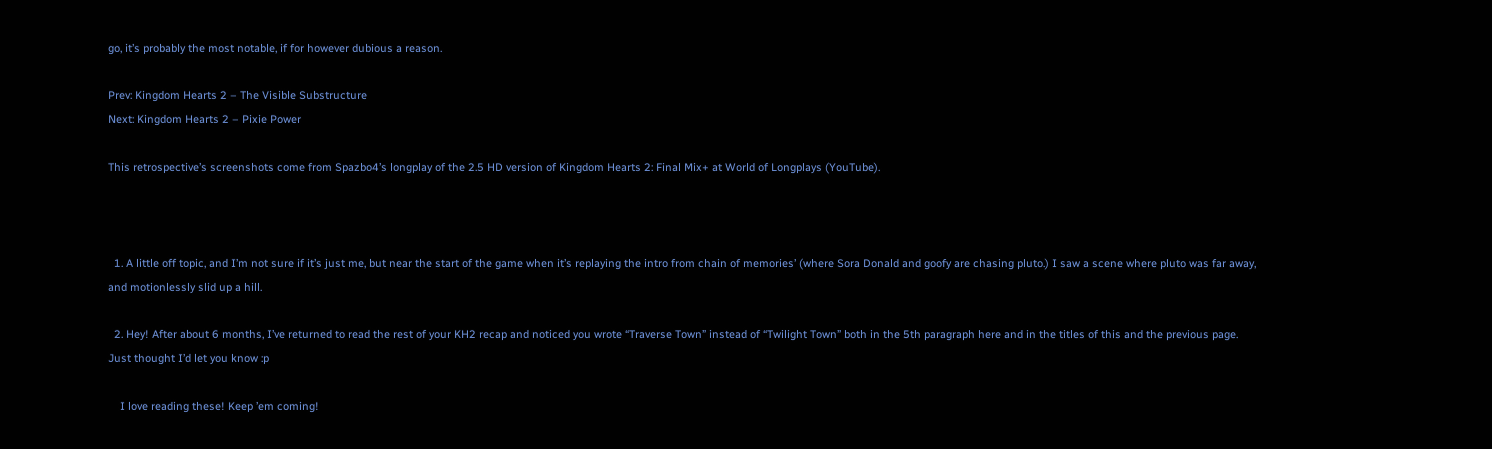go, it’s probably the most notable, if for however dubious a reason.

Prev: Kingdom Hearts 2 – The Visible Substructure
Next: Kingdom Hearts 2 – Pixie Power

This retrospective’s screenshots come from Spazbo4’s longplay of the 2.5 HD version of Kingdom Hearts 2: Final Mix+ at World of Longplays (YouTube).



  1. A little off topic, and I’m not sure if it’s just me, but near the start of the game when it’s replaying the intro from chain of memories’ (where Sora Donald and goofy are chasing pluto.) I saw a scene where pluto was far away, and motionlessly slid up a hill.

  2. Hey! After about 6 months, I’ve returned to read the rest of your KH2 recap and noticed you wrote “Traverse Town” instead of “Twilight Town” both in the 5th paragraph here and in the titles of this and the previous page. Just thought I’d let you know :p

    I love reading these! Keep ’em coming!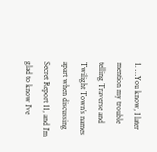1. …You know, I later mention my trouble telling Traverse and Twilight Town’s names apart when discussing Secret Report 11, and I’m glad to know I’ve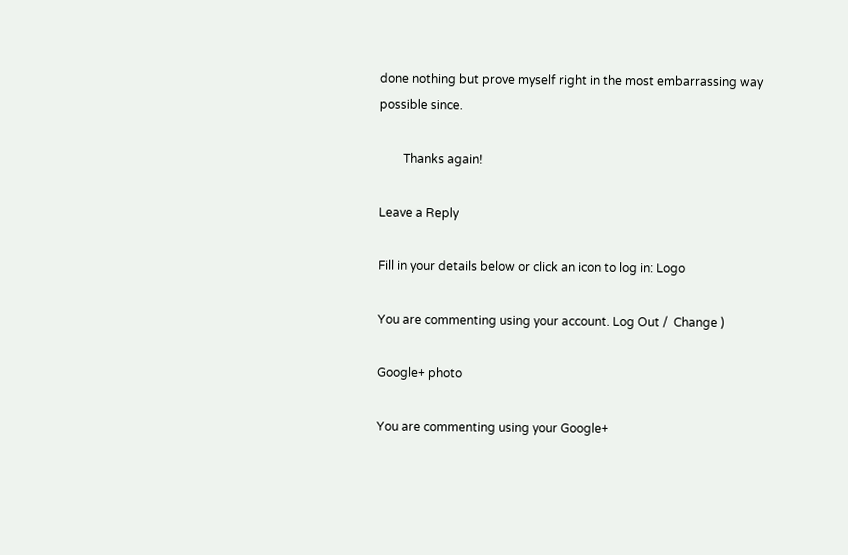done nothing but prove myself right in the most embarrassing way possible since.

        Thanks again!

Leave a Reply

Fill in your details below or click an icon to log in: Logo

You are commenting using your account. Log Out /  Change )

Google+ photo

You are commenting using your Google+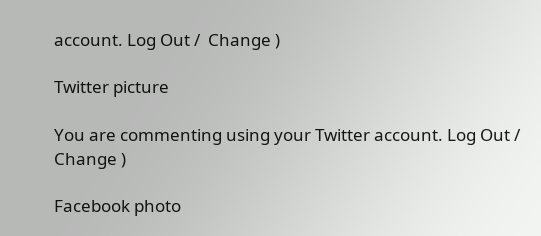account. Log Out /  Change )

Twitter picture

You are commenting using your Twitter account. Log Out /  Change )

Facebook photo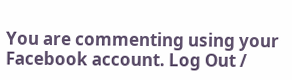You are commenting using your Facebook account. Log Out /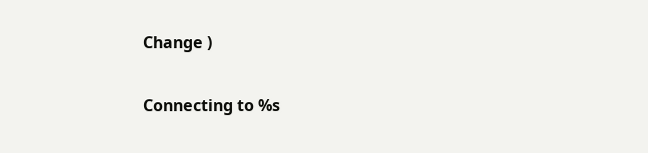Change )


Connecting to %s